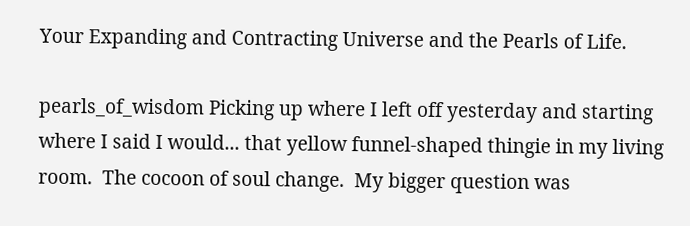Your Expanding and Contracting Universe and the Pearls of Life.

pearls_of_wisdom Picking up where I left off yesterday and starting where I said I would... that yellow funnel-shaped thingie in my living room.  The cocoon of soul change.  My bigger question was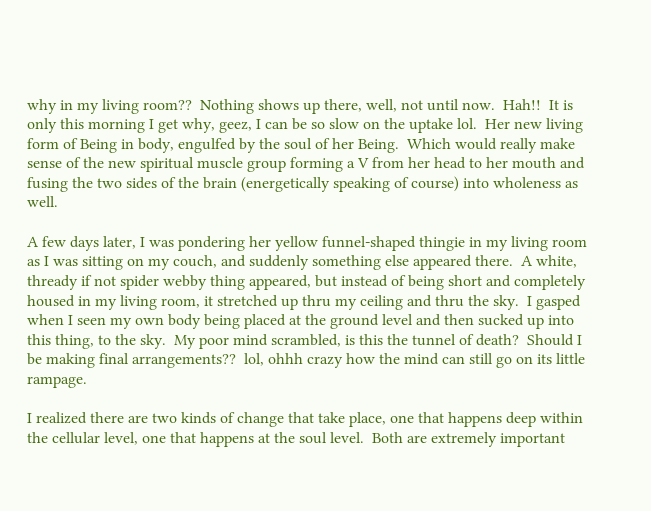why in my living room??  Nothing shows up there, well, not until now.  Hah!!  It is only this morning I get why, geez, I can be so slow on the uptake lol.  Her new living form of Being in body, engulfed by the soul of her Being.  Which would really make sense of the new spiritual muscle group forming a V from her head to her mouth and fusing the two sides of the brain (energetically speaking of course) into wholeness as well.

A few days later, I was pondering her yellow funnel-shaped thingie in my living room as I was sitting on my couch, and suddenly something else appeared there.  A white, thready if not spider webby thing appeared, but instead of being short and completely housed in my living room, it stretched up thru my ceiling and thru the sky.  I gasped when I seen my own body being placed at the ground level and then sucked up into this thing, to the sky.  My poor mind scrambled, is this the tunnel of death?  Should I be making final arrangements??  lol, ohhh crazy how the mind can still go on its little rampage.

I realized there are two kinds of change that take place, one that happens deep within the cellular level, one that happens at the soul level.  Both are extremely important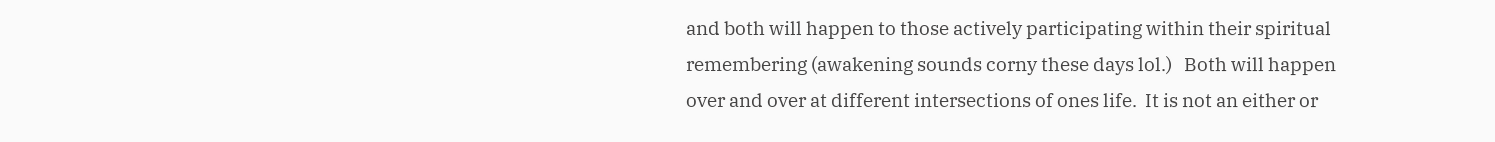and both will happen to those actively participating within their spiritual remembering (awakening sounds corny these days lol.)   Both will happen over and over at different intersections of ones life.  It is not an either or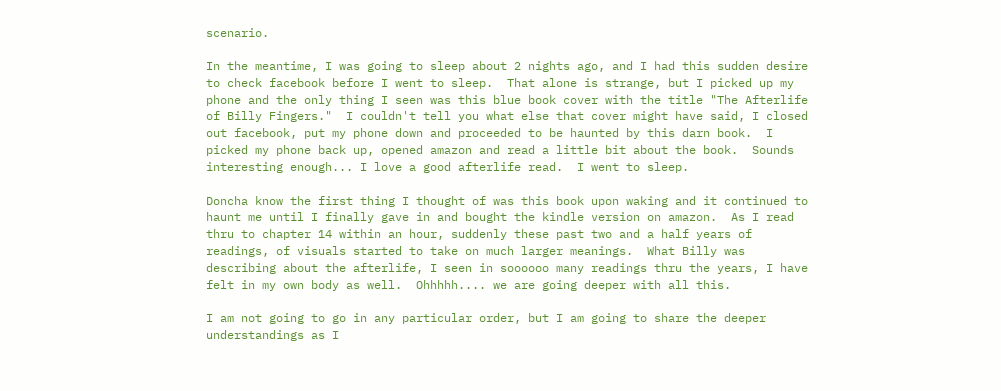scenario.

In the meantime, I was going to sleep about 2 nights ago, and I had this sudden desire to check facebook before I went to sleep.  That alone is strange, but I picked up my phone and the only thing I seen was this blue book cover with the title "The Afterlife of Billy Fingers."  I couldn't tell you what else that cover might have said, I closed out facebook, put my phone down and proceeded to be haunted by this darn book.  I picked my phone back up, opened amazon and read a little bit about the book.  Sounds interesting enough... I love a good afterlife read.  I went to sleep.

Doncha know the first thing I thought of was this book upon waking and it continued to haunt me until I finally gave in and bought the kindle version on amazon.  As I read thru to chapter 14 within an hour, suddenly these past two and a half years of readings, of visuals started to take on much larger meanings.  What Billy was describing about the afterlife, I seen in soooooo many readings thru the years, I have felt in my own body as well.  Ohhhhh.... we are going deeper with all this.

I am not going to go in any particular order, but I am going to share the deeper understandings as I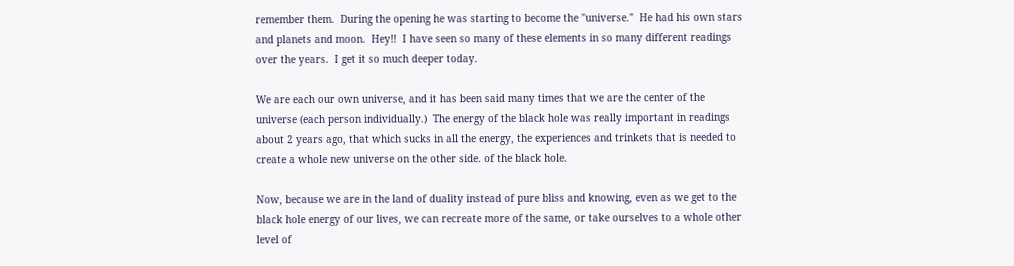remember them.  During the opening he was starting to become the "universe."  He had his own stars and planets and moon.  Hey!!  I have seen so many of these elements in so many different readings over the years.  I get it so much deeper today.

We are each our own universe, and it has been said many times that we are the center of the universe (each person individually.)  The energy of the black hole was really important in readings about 2 years ago, that which sucks in all the energy, the experiences and trinkets that is needed to create a whole new universe on the other side. of the black hole.

Now, because we are in the land of duality instead of pure bliss and knowing, even as we get to the black hole energy of our lives, we can recreate more of the same, or take ourselves to a whole other level of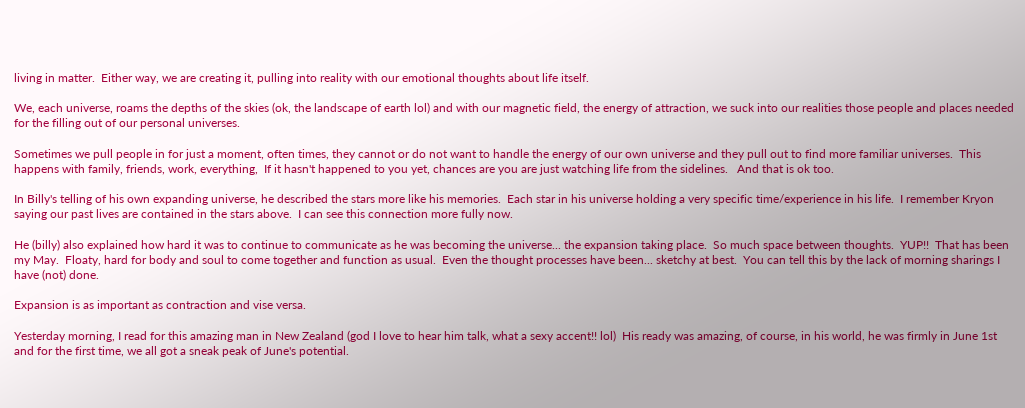living in matter.  Either way, we are creating it, pulling into reality with our emotional thoughts about life itself.

We, each universe, roams the depths of the skies (ok, the landscape of earth lol) and with our magnetic field, the energy of attraction, we suck into our realities those people and places needed for the filling out of our personal universes.

Sometimes we pull people in for just a moment, often times, they cannot or do not want to handle the energy of our own universe and they pull out to find more familiar universes.  This happens with family, friends, work, everything,  If it hasn't happened to you yet, chances are you are just watching life from the sidelines.   And that is ok too.

In Billy's telling of his own expanding universe, he described the stars more like his memories.  Each star in his universe holding a very specific time/experience in his life.  I remember Kryon saying our past lives are contained in the stars above.  I can see this connection more fully now.

He (billy) also explained how hard it was to continue to communicate as he was becoming the universe... the expansion taking place.  So much space between thoughts.  YUP!!  That has been my May.  Floaty, hard for body and soul to come together and function as usual.  Even the thought processes have been... sketchy at best.  You can tell this by the lack of morning sharings I have (not) done.

Expansion is as important as contraction and vise versa.

Yesterday morning, I read for this amazing man in New Zealand (god I love to hear him talk, what a sexy accent!! lol)  His ready was amazing, of course, in his world, he was firmly in June 1st and for the first time, we all got a sneak peak of June's potential.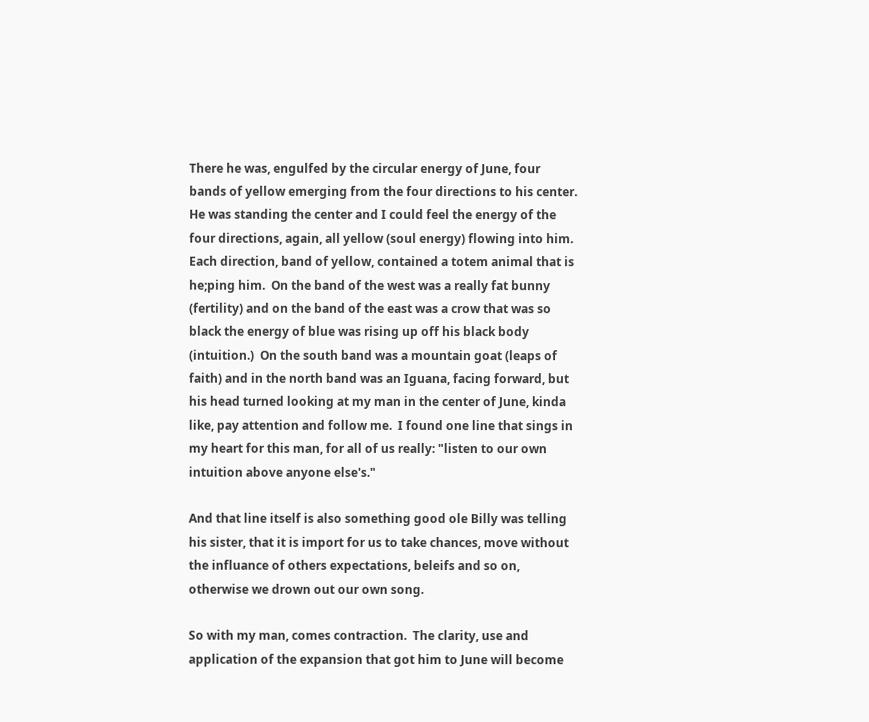There he was, engulfed by the circular energy of June, four bands of yellow emerging from the four directions to his center.  He was standing the center and I could feel the energy of the four directions, again, all yellow (soul energy) flowing into him.  Each direction, band of yellow, contained a totem animal that is he;ping him.  On the band of the west was a really fat bunny (fertility) and on the band of the east was a crow that was so black the energy of blue was rising up off his black body (intuition.)  On the south band was a mountain goat (leaps of faith) and in the north band was an Iguana, facing forward, but his head turned looking at my man in the center of June, kinda like, pay attention and follow me.  I found one line that sings in my heart for this man, for all of us really: "listen to our own intuition above anyone else's."

And that line itself is also something good ole Billy was telling his sister, that it is import for us to take chances, move without the influance of others expectations, beleifs and so on, otherwise we drown out our own song.

So with my man, comes contraction.  The clarity, use and application of the expansion that got him to June will become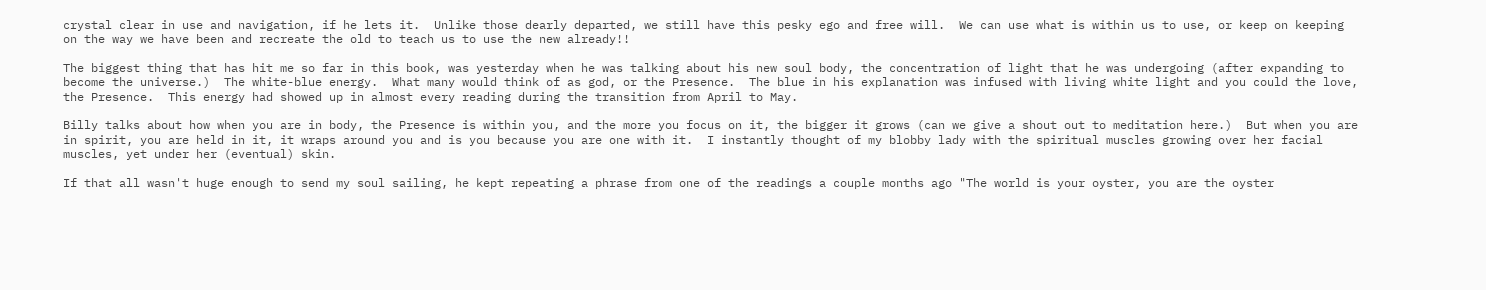crystal clear in use and navigation, if he lets it.  Unlike those dearly departed, we still have this pesky ego and free will.  We can use what is within us to use, or keep on keeping on the way we have been and recreate the old to teach us to use the new already!!

The biggest thing that has hit me so far in this book, was yesterday when he was talking about his new soul body, the concentration of light that he was undergoing (after expanding to become the universe.)  The white-blue energy.  What many would think of as god, or the Presence.  The blue in his explanation was infused with living white light and you could the love, the Presence.  This energy had showed up in almost every reading during the transition from April to May.

Billy talks about how when you are in body, the Presence is within you, and the more you focus on it, the bigger it grows (can we give a shout out to meditation here.)  But when you are in spirit, you are held in it, it wraps around you and is you because you are one with it.  I instantly thought of my blobby lady with the spiritual muscles growing over her facial muscles, yet under her (eventual) skin.

If that all wasn't huge enough to send my soul sailing, he kept repeating a phrase from one of the readings a couple months ago "The world is your oyster, you are the oyster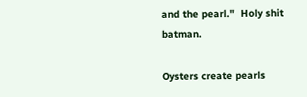and the pearl."  Holy shit batman.

Oysters create pearls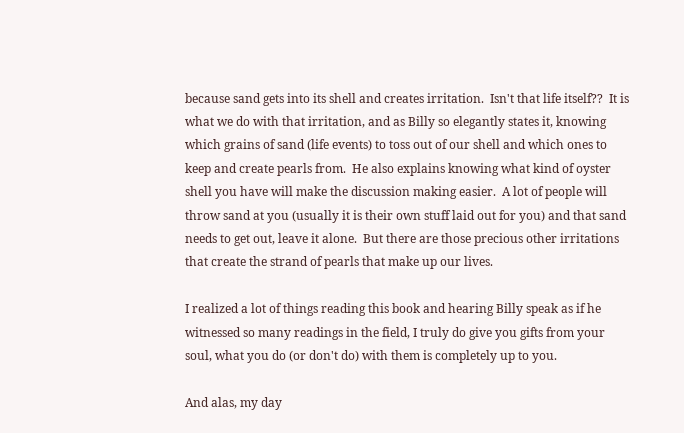because sand gets into its shell and creates irritation.  Isn't that life itself??  It is what we do with that irritation, and as Billy so elegantly states it, knowing which grains of sand (life events) to toss out of our shell and which ones to keep and create pearls from.  He also explains knowing what kind of oyster shell you have will make the discussion making easier.  A lot of people will throw sand at you (usually it is their own stuff laid out for you) and that sand needs to get out, leave it alone.  But there are those precious other irritations that create the strand of pearls that make up our lives.

I realized a lot of things reading this book and hearing Billy speak as if he witnessed so many readings in the field, I truly do give you gifts from your soul, what you do (or don't do) with them is completely up to you.

And alas, my day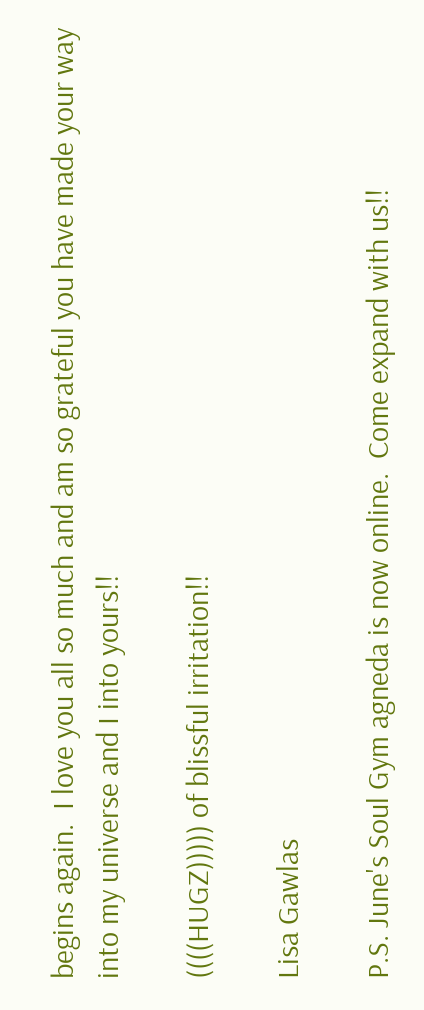begins again.  I love you all so much and am so grateful you have made your way into my universe and I into yours!!

((((HUGZ))))) of blissful irritation!!

Lisa Gawlas

P.S. June's Soul Gym agneda is now online.  Come expand with us!!